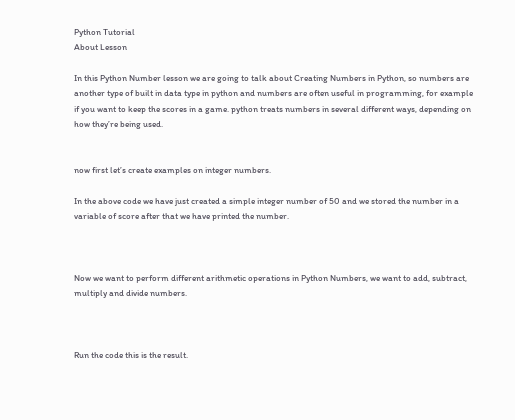Python Tutorial
About Lesson

In this Python Number lesson we are going to talk about Creating Numbers in Python, so numbers are another type of built in data type in python and numbers are often useful in programming, for example if you want to keep the scores in a game. python treats numbers in several different ways, depending on how they’re being used.


now first let’s create examples on integer numbers.

In the above code we have just created a simple integer number of 50 and we stored the number in a variable of score after that we have printed the number.



Now we want to perform different arithmetic operations in Python Numbers, we want to add, subtract, multiply and divide numbers.



Run the code this is the result.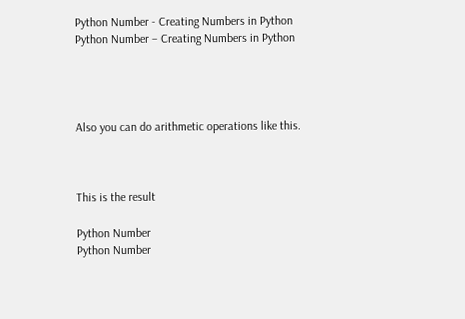Python Number - Creating Numbers in Python
Python Number – Creating Numbers in Python




Also you can do arithmetic operations like this.



This is the result

Python Number
Python Number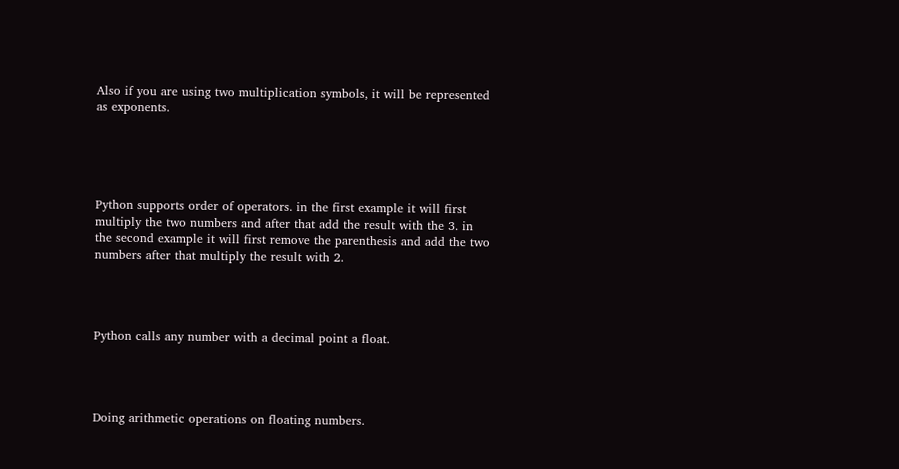Also if you are using two multiplication symbols, it will be represented as exponents.





Python supports order of operators. in the first example it will first multiply the two numbers and after that add the result with the 3. in the second example it will first remove the parenthesis and add the two numbers after that multiply the result with 2.




Python calls any number with a decimal point a float.




Doing arithmetic operations on floating numbers.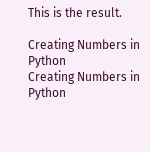This is the result.

Creating Numbers in Python
Creating Numbers in Python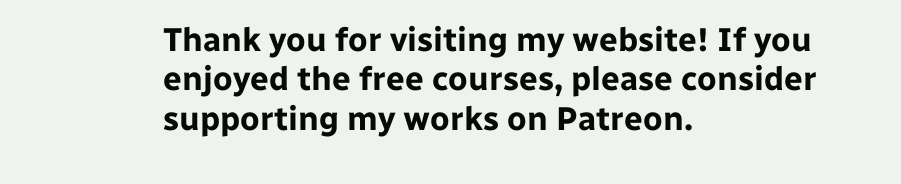Thank you for visiting my website! If you enjoyed the free courses, please consider supporting my works on Patreon.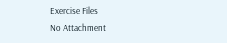Exercise Files
No Attachment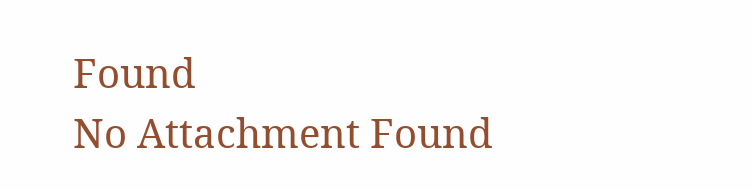Found
No Attachment Found